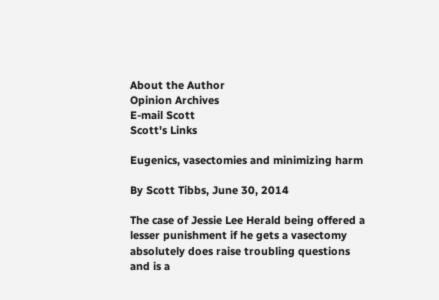About the Author
Opinion Archives
E-mail Scott
Scott's Links

Eugenics, vasectomies and minimizing harm

By Scott Tibbs, June 30, 2014

The case of Jessie Lee Herald being offered a lesser punishment if he gets a vasectomy absolutely does raise troubling questions and is a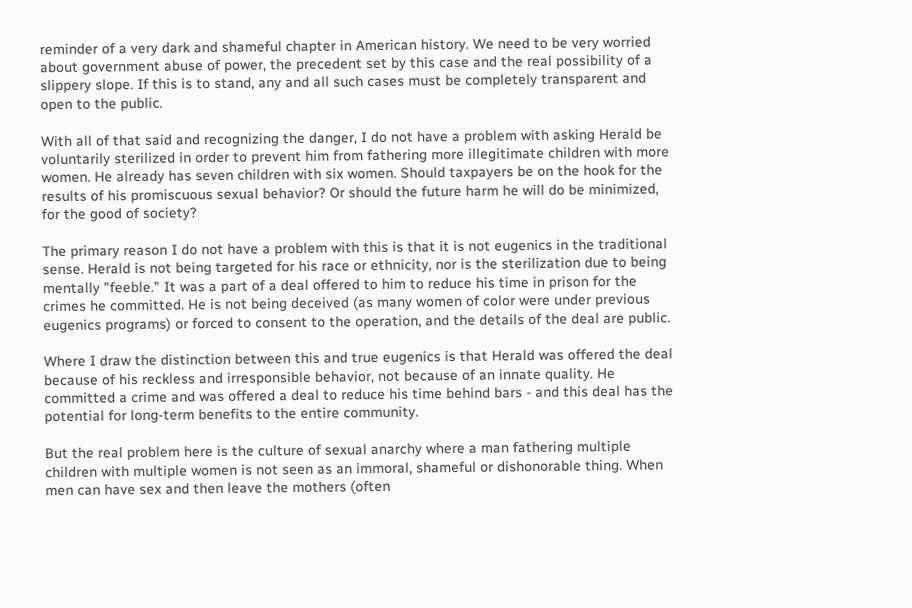reminder of a very dark and shameful chapter in American history. We need to be very worried about government abuse of power, the precedent set by this case and the real possibility of a slippery slope. If this is to stand, any and all such cases must be completely transparent and open to the public.

With all of that said and recognizing the danger, I do not have a problem with asking Herald be voluntarily sterilized in order to prevent him from fathering more illegitimate children with more women. He already has seven children with six women. Should taxpayers be on the hook for the results of his promiscuous sexual behavior? Or should the future harm he will do be minimized, for the good of society?

The primary reason I do not have a problem with this is that it is not eugenics in the traditional sense. Herald is not being targeted for his race or ethnicity, nor is the sterilization due to being mentally "feeble." It was a part of a deal offered to him to reduce his time in prison for the crimes he committed. He is not being deceived (as many women of color were under previous eugenics programs) or forced to consent to the operation, and the details of the deal are public.

Where I draw the distinction between this and true eugenics is that Herald was offered the deal because of his reckless and irresponsible behavior, not because of an innate quality. He committed a crime and was offered a deal to reduce his time behind bars - and this deal has the potential for long-term benefits to the entire community.

But the real problem here is the culture of sexual anarchy where a man fathering multiple children with multiple women is not seen as an immoral, shameful or dishonorable thing. When men can have sex and then leave the mothers (often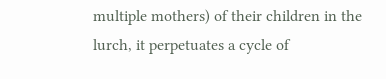multiple mothers) of their children in the lurch, it perpetuates a cycle of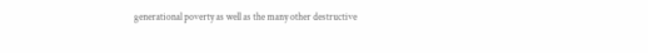generational poverty as well as the many other destructive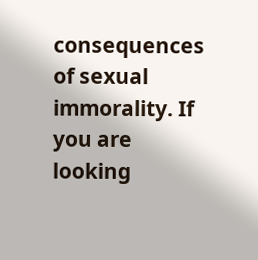consequences of sexual immorality. If you are looking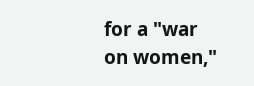for a "war on women,"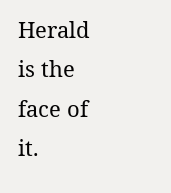Herald is the face of it.